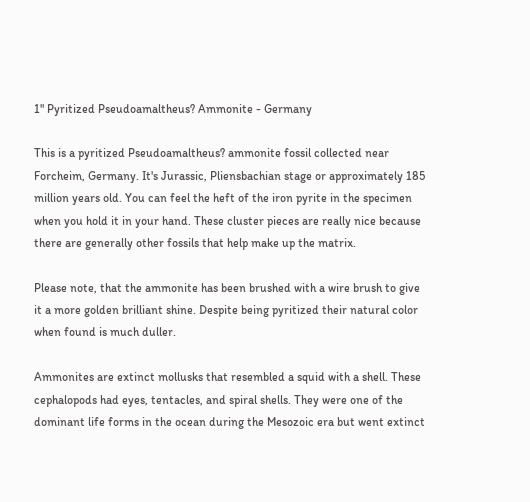1" Pyritized Pseudoamaltheus? Ammonite - Germany

This is a pyritized Pseudoamaltheus? ammonite fossil collected near Forcheim, Germany. It's Jurassic, Pliensbachian stage or approximately 185 million years old. You can feel the heft of the iron pyrite in the specimen when you hold it in your hand. These cluster pieces are really nice because there are generally other fossils that help make up the matrix.

Please note, that the ammonite has been brushed with a wire brush to give it a more golden brilliant shine. Despite being pyritized their natural color when found is much duller.

Ammonites are extinct mollusks that resembled a squid with a shell. These cephalopods had eyes, tentacles, and spiral shells. They were one of the dominant life forms in the ocean during the Mesozoic era but went extinct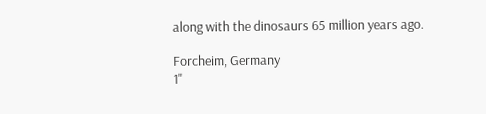along with the dinosaurs 65 million years ago.

Forcheim, Germany
1"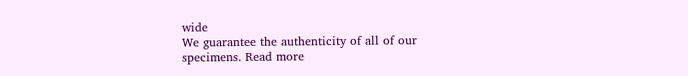wide
We guarantee the authenticity of all of our
specimens. Read more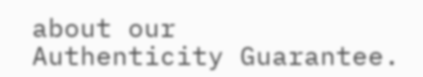about our
Authenticity Guarantee.